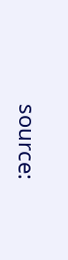source: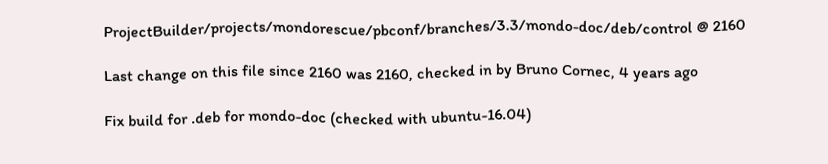ProjectBuilder/projects/mondorescue/pbconf/branches/3.3/mondo-doc/deb/control @ 2160

Last change on this file since 2160 was 2160, checked in by Bruno Cornec, 4 years ago

Fix build for .deb for mondo-doc (checked with ubuntu-16.04)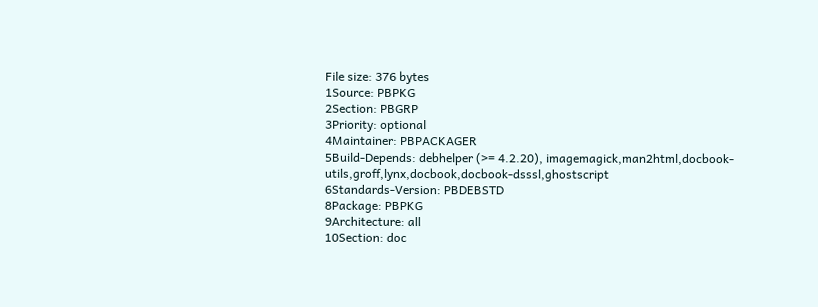File size: 376 bytes
1Source: PBPKG
2Section: PBGRP
3Priority: optional
4Maintainer: PBPACKAGER
5Build-Depends: debhelper (>= 4.2.20), imagemagick,man2html,docbook-utils,groff,lynx,docbook,docbook-dsssl,ghostscript
6Standards-Version: PBDEBSTD
8Package: PBPKG
9Architecture: all
10Section: doc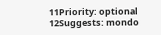11Priority: optional
12Suggests: mondo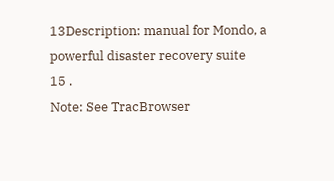13Description: manual for Mondo, a powerful disaster recovery suite
15 .
Note: See TracBrowser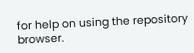for help on using the repository browser.